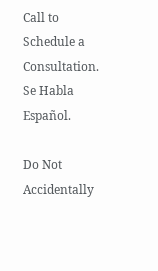Call to Schedule a Consultation. Se Habla Español.

Do Not Accidentally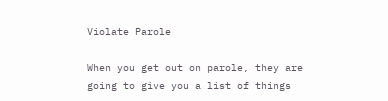Violate Parole

When you get out on parole, they are going to give you a list of things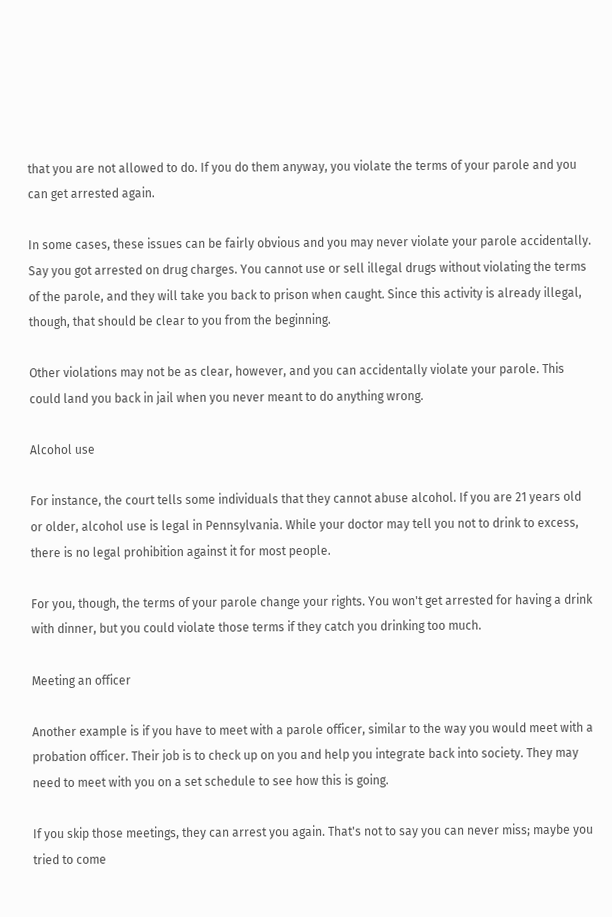that you are not allowed to do. If you do them anyway, you violate the terms of your parole and you can get arrested again.

In some cases, these issues can be fairly obvious and you may never violate your parole accidentally. Say you got arrested on drug charges. You cannot use or sell illegal drugs without violating the terms of the parole, and they will take you back to prison when caught. Since this activity is already illegal, though, that should be clear to you from the beginning.

Other violations may not be as clear, however, and you can accidentally violate your parole. This could land you back in jail when you never meant to do anything wrong.

Alcohol use

For instance, the court tells some individuals that they cannot abuse alcohol. If you are 21 years old or older, alcohol use is legal in Pennsylvania. While your doctor may tell you not to drink to excess, there is no legal prohibition against it for most people.

For you, though, the terms of your parole change your rights. You won't get arrested for having a drink with dinner, but you could violate those terms if they catch you drinking too much.

Meeting an officer

Another example is if you have to meet with a parole officer, similar to the way you would meet with a probation officer. Their job is to check up on you and help you integrate back into society. They may need to meet with you on a set schedule to see how this is going.

If you skip those meetings, they can arrest you again. That's not to say you can never miss; maybe you tried to come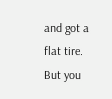and got a flat tire. But you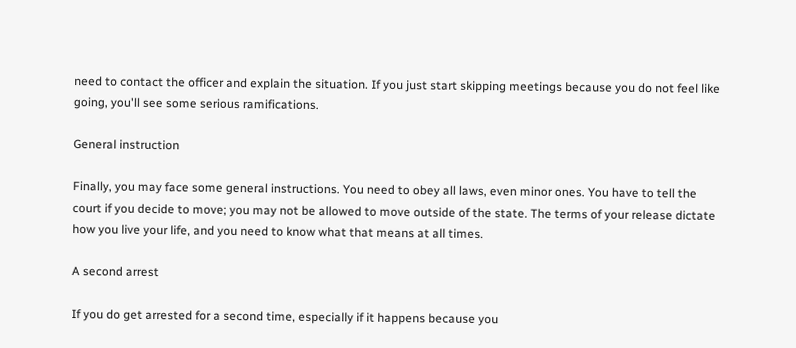need to contact the officer and explain the situation. If you just start skipping meetings because you do not feel like going, you'll see some serious ramifications.

General instruction

Finally, you may face some general instructions. You need to obey all laws, even minor ones. You have to tell the court if you decide to move; you may not be allowed to move outside of the state. The terms of your release dictate how you live your life, and you need to know what that means at all times.

A second arrest

If you do get arrested for a second time, especially if it happens because you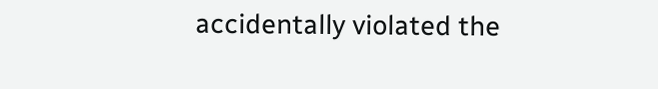accidentally violated the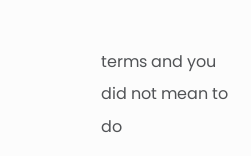terms and you did not mean to do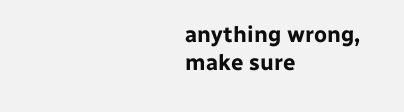anything wrong, make sure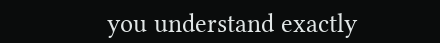you understand exactly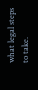what legal steps to take.